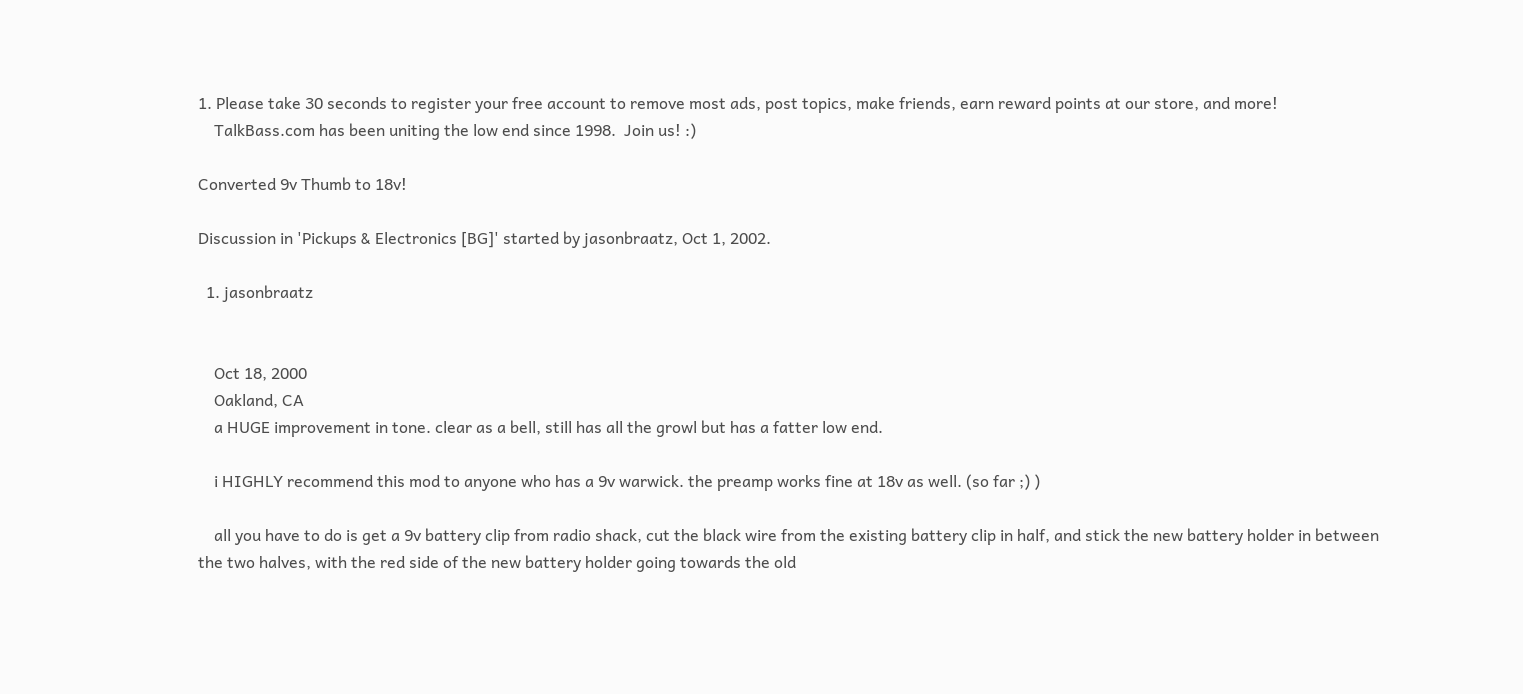1. Please take 30 seconds to register your free account to remove most ads, post topics, make friends, earn reward points at our store, and more!
    TalkBass.com has been uniting the low end since 1998.  Join us! :)

Converted 9v Thumb to 18v!

Discussion in 'Pickups & Electronics [BG]' started by jasonbraatz, Oct 1, 2002.

  1. jasonbraatz


    Oct 18, 2000
    Oakland, CA
    a HUGE improvement in tone. clear as a bell, still has all the growl but has a fatter low end.

    i HIGHLY recommend this mod to anyone who has a 9v warwick. the preamp works fine at 18v as well. (so far ;) )

    all you have to do is get a 9v battery clip from radio shack, cut the black wire from the existing battery clip in half, and stick the new battery holder in between the two halves, with the red side of the new battery holder going towards the old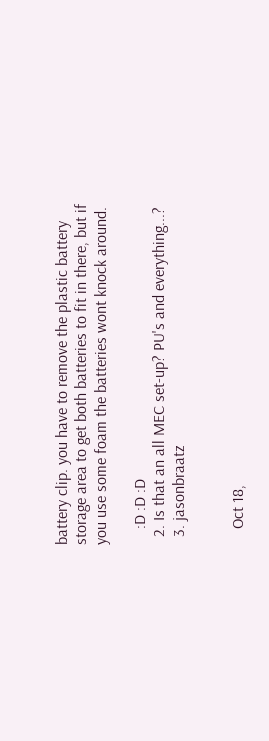battery clip. you have to remove the plastic battery storage area to get both batteries to fit in there, but if you use some foam the batteries wont knock around.

    :D :D :D
  2. Is that an all MEC set-up? PU's and everything...?
  3. jasonbraatz


    Oct 18,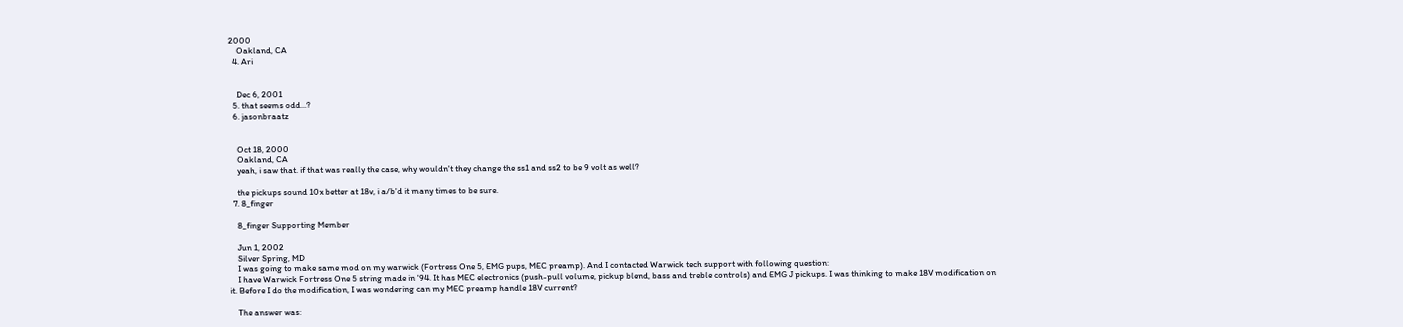2000
    Oakland, CA
  4. Ari


    Dec 6, 2001
  5. that seems odd...?
  6. jasonbraatz


    Oct 18, 2000
    Oakland, CA
    yeah, i saw that. if that was really the case, why wouldn't they change the ss1 and ss2 to be 9 volt as well?

    the pickups sound 10x better at 18v, i a/b'd it many times to be sure.
  7. 8_finger

    8_finger Supporting Member

    Jun 1, 2002
    Silver Spring, MD
    I was going to make same mod on my warwick (Fortress One 5, EMG pups, MEC preamp). And I contacted Warwick tech support with following question:
    I have Warwick Fortress One 5 string made in '94. It has MEC electronics (push-pull volume, pickup blend, bass and treble controls) and EMG J pickups. I was thinking to make 18V modification on it. Before I do the modification, I was wondering can my MEC preamp handle 18V current?

    The answer was: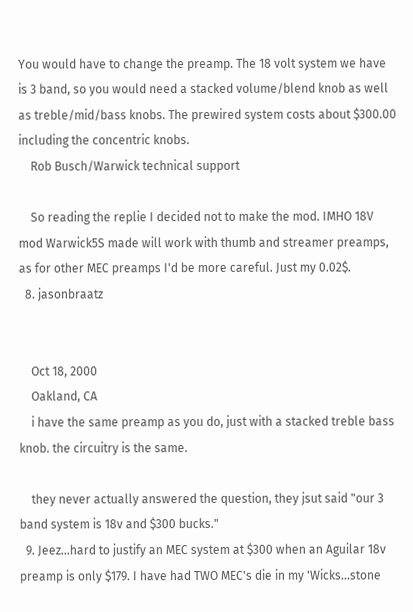You would have to change the preamp. The 18 volt system we have is 3 band, so you would need a stacked volume/blend knob as well as treble/mid/bass knobs. The prewired system costs about $300.00 including the concentric knobs.
    Rob Busch/Warwick technical support

    So reading the replie I decided not to make the mod. IMHO 18V mod Warwick5S made will work with thumb and streamer preamps, as for other MEC preamps I'd be more careful. Just my 0.02$.
  8. jasonbraatz


    Oct 18, 2000
    Oakland, CA
    i have the same preamp as you do, just with a stacked treble bass knob. the circuitry is the same.

    they never actually answered the question, they jsut said "our 3 band system is 18v and $300 bucks."
  9. Jeez...hard to justify an MEC system at $300 when an Aguilar 18v preamp is only $179. I have had TWO MEC's die in my 'Wicks...stone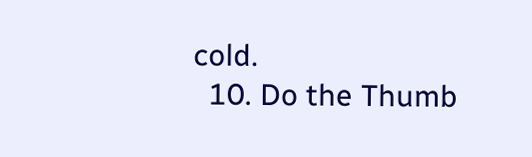cold.
  10. Do the Thumb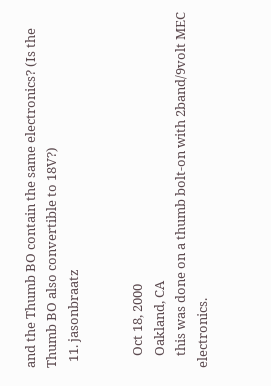and the Thumb BO contain the same electronics? (Is the Thumb BO also convertible to 18V?)
  11. jasonbraatz


    Oct 18, 2000
    Oakland, CA
    this was done on a thumb bolt-on with 2band/9volt MEC electronics.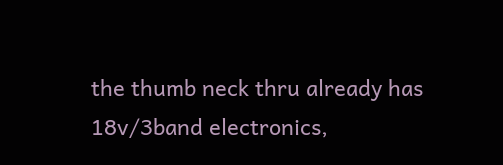the thumb neck thru already has 18v/3band electronics,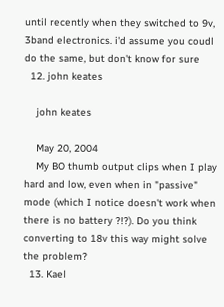until recently when they switched to 9v, 3band electronics. i'd assume you coudl do the same, but don't know for sure
  12. john keates

    john keates

    May 20, 2004
    My BO thumb output clips when I play hard and low, even when in "passive" mode (which I notice doesn't work when there is no battery ?!?). Do you think converting to 18v this way might solve the problem?
  13. Kael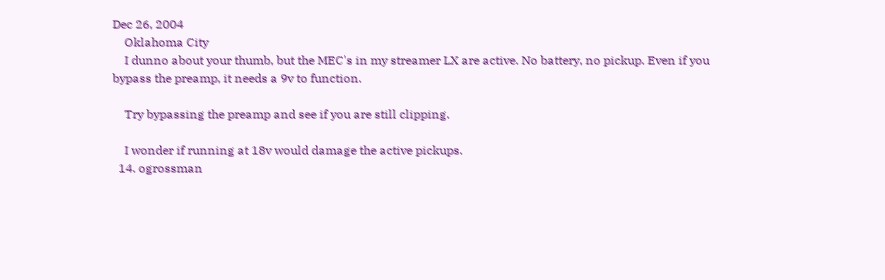Dec 26, 2004
    Oklahoma City
    I dunno about your thumb, but the MEC's in my streamer LX are active. No battery, no pickup. Even if you bypass the preamp, it needs a 9v to function.

    Try bypassing the preamp and see if you are still clipping.

    I wonder if running at 18v would damage the active pickups.
  14. ogrossman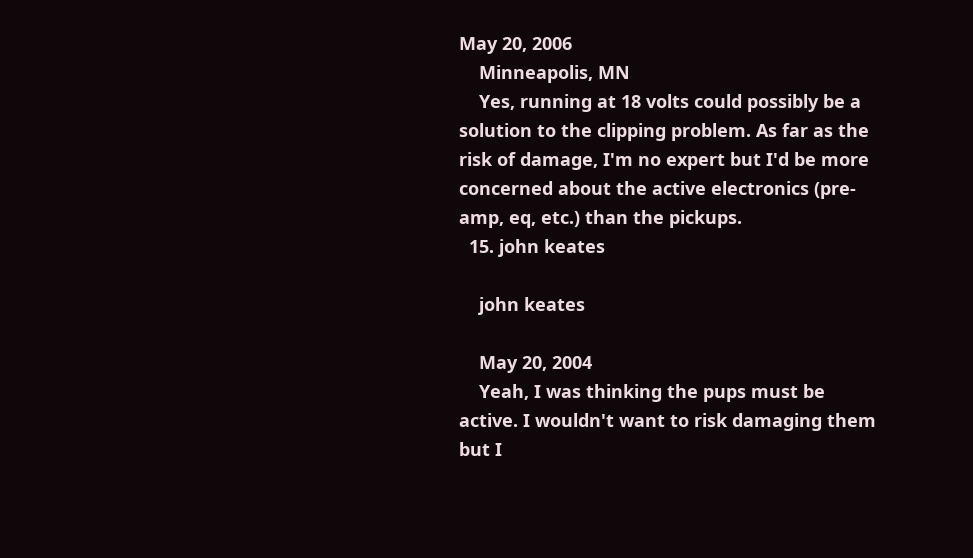May 20, 2006
    Minneapolis, MN
    Yes, running at 18 volts could possibly be a solution to the clipping problem. As far as the risk of damage, I'm no expert but I'd be more concerned about the active electronics (pre-amp, eq, etc.) than the pickups.
  15. john keates

    john keates

    May 20, 2004
    Yeah, I was thinking the pups must be active. I wouldn't want to risk damaging them but I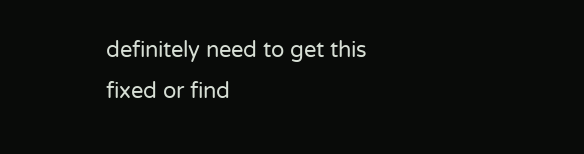definitely need to get this fixed or find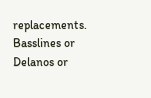replacements. Basslines or Delanos or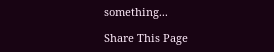something...

Share This Page